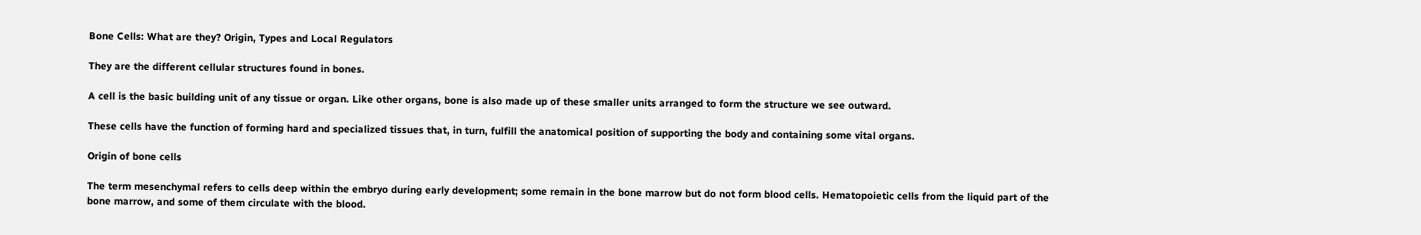Bone Cells: What are they? Origin, Types and Local Regulators

They are the different cellular structures found in bones.

A cell is the basic building unit of any tissue or organ. Like other organs, bone is also made up of these smaller units arranged to form the structure we see outward.

These cells have the function of forming hard and specialized tissues that, in turn, fulfill the anatomical position of supporting the body and containing some vital organs.

Origin of bone cells

The term mesenchymal refers to cells deep within the embryo during early development; some remain in the bone marrow but do not form blood cells. Hematopoietic cells from the liquid part of the bone marrow, and some of them circulate with the blood.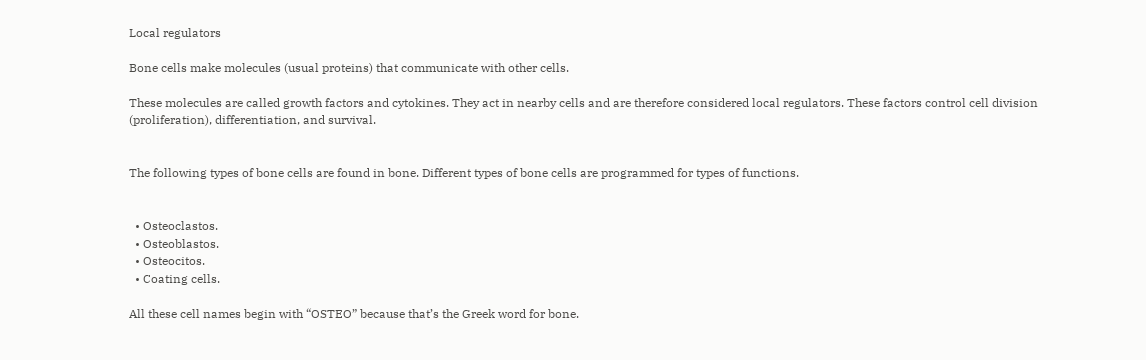Local regulators

Bone cells make molecules (usual proteins) that communicate with other cells.

These molecules are called growth factors and cytokines. They act in nearby cells and are therefore considered local regulators. These factors control cell division (proliferation), differentiation, and survival.


The following types of bone cells are found in bone. Different types of bone cells are programmed for types of functions.


  • Osteoclastos.
  • Osteoblastos.
  • Osteocitos.
  • Coating cells.

All these cell names begin with “OSTEO” because that’s the Greek word for bone.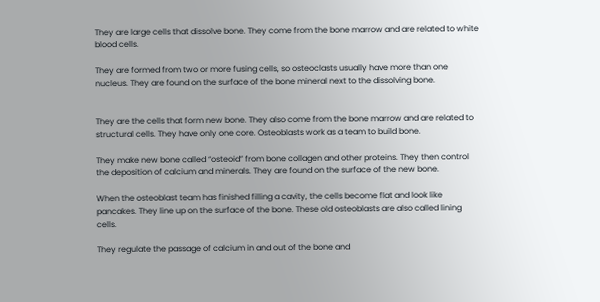They are large cells that dissolve bone. They come from the bone marrow and are related to white blood cells.

They are formed from two or more fusing cells, so osteoclasts usually have more than one nucleus. They are found on the surface of the bone mineral next to the dissolving bone.


They are the cells that form new bone. They also come from the bone marrow and are related to structural cells. They have only one core. Osteoblasts work as a team to build bone.

They make new bone called “osteoid” from bone collagen and other proteins. They then control the deposition of calcium and minerals. They are found on the surface of the new bone.

When the osteoblast team has finished filling a cavity, the cells become flat and look like pancakes. They line up on the surface of the bone. These old osteoblasts are also called lining cells.

They regulate the passage of calcium in and out of the bone and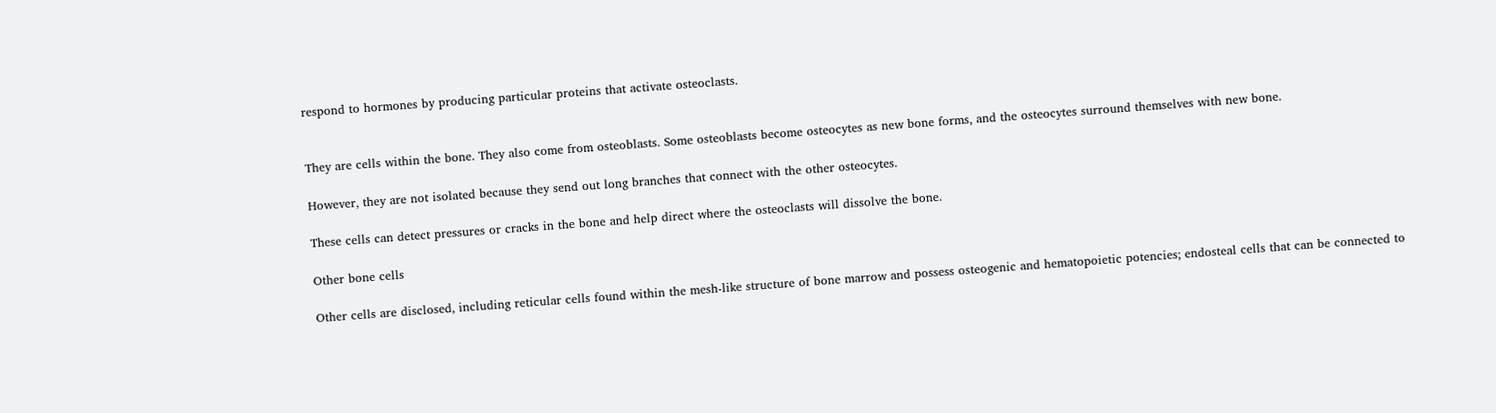respond to hormones by producing particular proteins that activate osteoclasts.


They are cells within the bone. They also come from osteoblasts. Some osteoblasts become osteocytes as new bone forms, and the osteocytes surround themselves with new bone.

However, they are not isolated because they send out long branches that connect with the other osteocytes.

These cells can detect pressures or cracks in the bone and help direct where the osteoclasts will dissolve the bone.

Other bone cells

Other cells are disclosed, including reticular cells found within the mesh-like structure of bone marrow and possess osteogenic and hematopoietic potencies; endosteal cells that can be connected to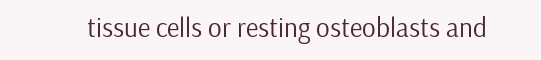tissue cells or resting osteoblasts and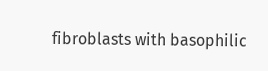fibroblasts with basophilic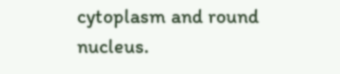cytoplasm and round nucleus.